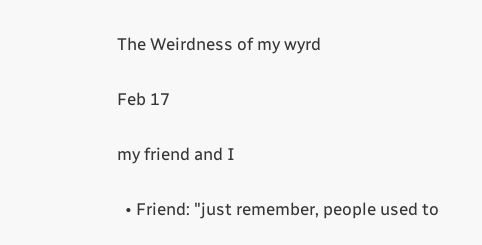The Weirdness of my wyrd

Feb 17

my friend and I

  • Friend: "just remember, people used to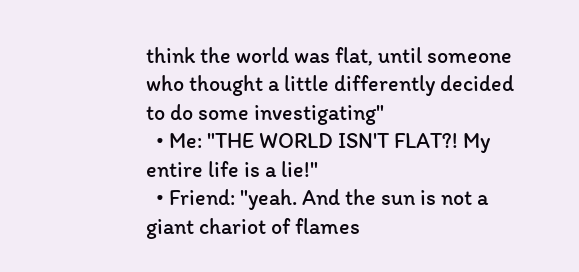think the world was flat, until someone who thought a little differently decided to do some investigating"
  • Me: "THE WORLD ISN'T FLAT?! My entire life is a lie!"
  • Friend: "yeah. And the sun is not a giant chariot of flames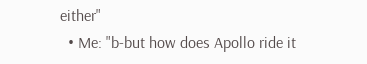either"
  • Me: "b-but how does Apollo ride it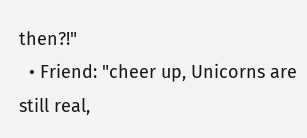then?!"
  • Friend: "cheer up, Unicorns are still real,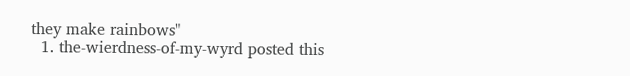they make rainbows"
  1. the-wierdness-of-my-wyrd posted this